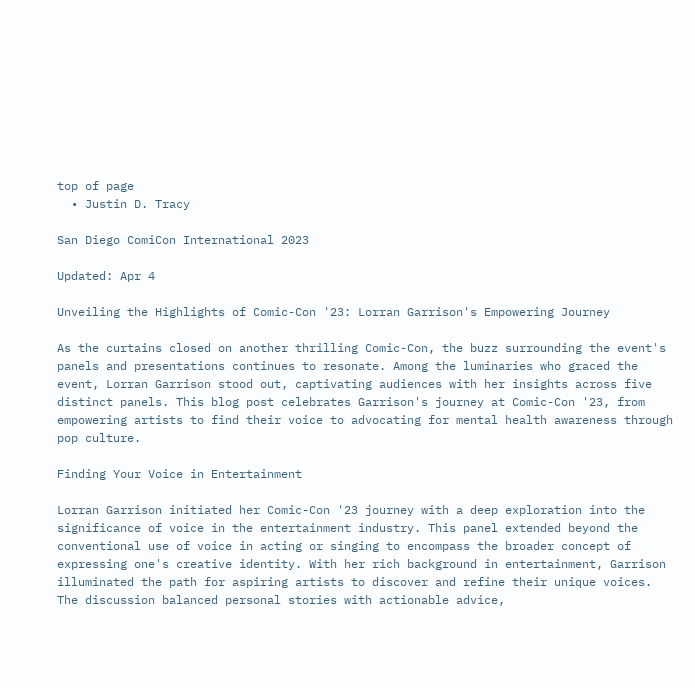top of page
  • Justin D. Tracy

San Diego ComiCon International 2023

Updated: Apr 4

Unveiling the Highlights of Comic-Con '23: Lorran Garrison's Empowering Journey

As the curtains closed on another thrilling Comic-Con, the buzz surrounding the event's panels and presentations continues to resonate. Among the luminaries who graced the event, Lorran Garrison stood out, captivating audiences with her insights across five distinct panels. This blog post celebrates Garrison's journey at Comic-Con '23, from empowering artists to find their voice to advocating for mental health awareness through pop culture.

Finding Your Voice in Entertainment

Lorran Garrison initiated her Comic-Con '23 journey with a deep exploration into the significance of voice in the entertainment industry. This panel extended beyond the conventional use of voice in acting or singing to encompass the broader concept of expressing one's creative identity. With her rich background in entertainment, Garrison illuminated the path for aspiring artists to discover and refine their unique voices. The discussion balanced personal stories with actionable advice,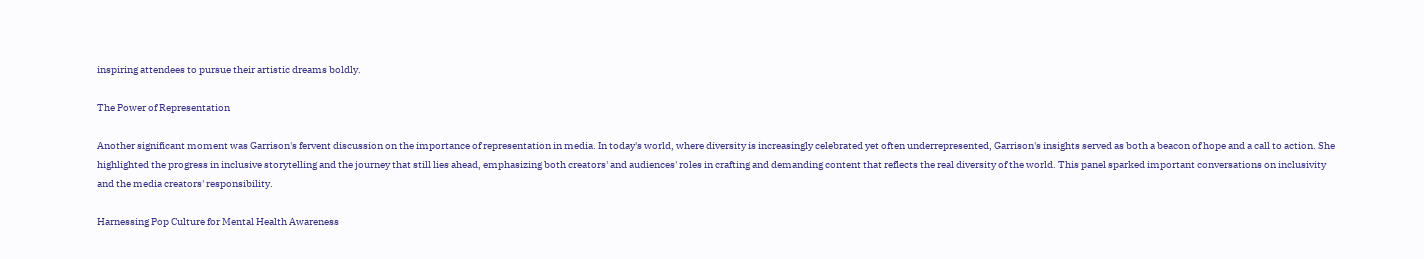inspiring attendees to pursue their artistic dreams boldly.

The Power of Representation

Another significant moment was Garrison's fervent discussion on the importance of representation in media. In today's world, where diversity is increasingly celebrated yet often underrepresented, Garrison's insights served as both a beacon of hope and a call to action. She highlighted the progress in inclusive storytelling and the journey that still lies ahead, emphasizing both creators' and audiences' roles in crafting and demanding content that reflects the real diversity of the world. This panel sparked important conversations on inclusivity and the media creators' responsibility.

Harnessing Pop Culture for Mental Health Awareness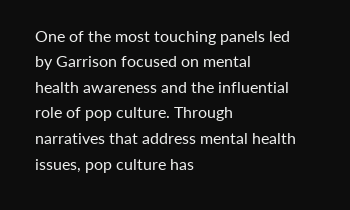One of the most touching panels led by Garrison focused on mental health awareness and the influential role of pop culture. Through narratives that address mental health issues, pop culture has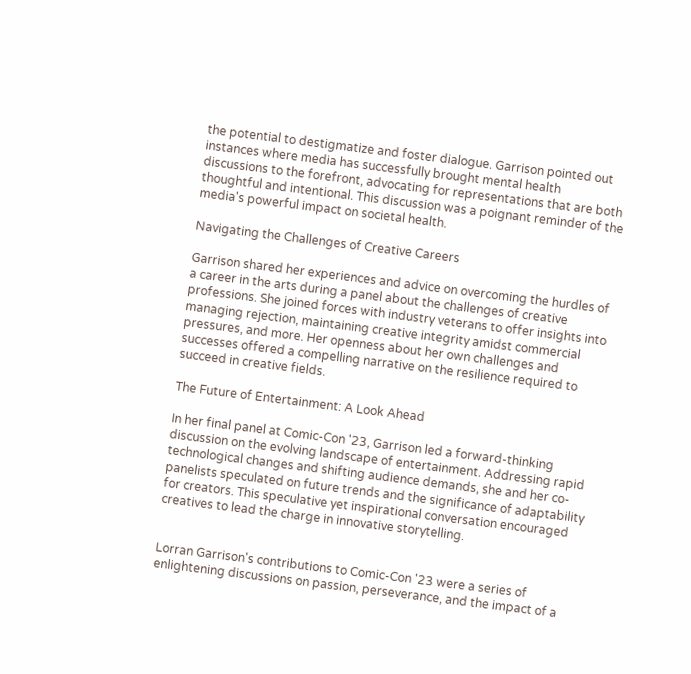the potential to destigmatize and foster dialogue. Garrison pointed out instances where media has successfully brought mental health discussions to the forefront, advocating for representations that are both thoughtful and intentional. This discussion was a poignant reminder of the media's powerful impact on societal health.

Navigating the Challenges of Creative Careers

Garrison shared her experiences and advice on overcoming the hurdles of a career in the arts during a panel about the challenges of creative professions. She joined forces with industry veterans to offer insights into managing rejection, maintaining creative integrity amidst commercial pressures, and more. Her openness about her own challenges and successes offered a compelling narrative on the resilience required to succeed in creative fields.

The Future of Entertainment: A Look Ahead

In her final panel at Comic-Con '23, Garrison led a forward-thinking discussion on the evolving landscape of entertainment. Addressing rapid technological changes and shifting audience demands, she and her co-panelists speculated on future trends and the significance of adaptability for creators. This speculative yet inspirational conversation encouraged creatives to lead the charge in innovative storytelling.


Lorran Garrison's contributions to Comic-Con '23 were a series of enlightening discussions on passion, perseverance, and the impact of a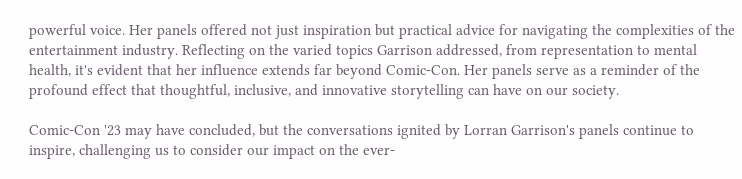powerful voice. Her panels offered not just inspiration but practical advice for navigating the complexities of the entertainment industry. Reflecting on the varied topics Garrison addressed, from representation to mental health, it's evident that her influence extends far beyond Comic-Con. Her panels serve as a reminder of the profound effect that thoughtful, inclusive, and innovative storytelling can have on our society.

Comic-Con '23 may have concluded, but the conversations ignited by Lorran Garrison's panels continue to inspire, challenging us to consider our impact on the ever-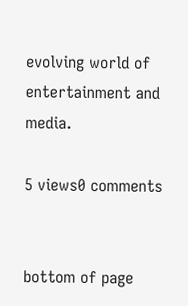evolving world of entertainment and media.

5 views0 comments


bottom of page